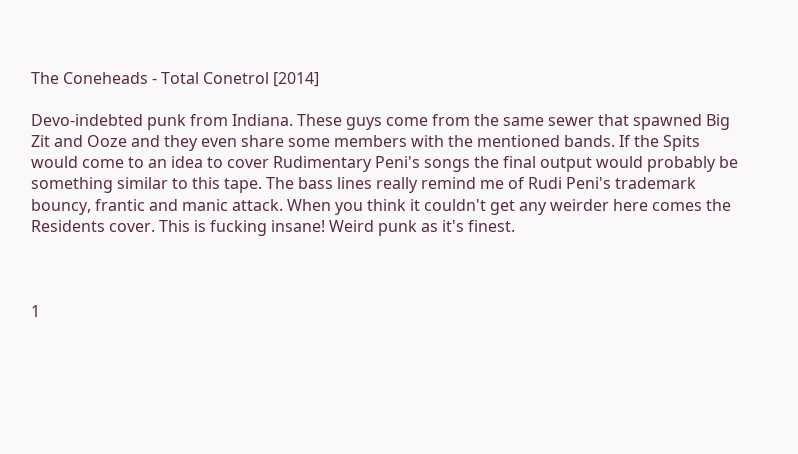The Coneheads - Total Conetrol [2014]

Devo-indebted punk from Indiana. These guys come from the same sewer that spawned Big Zit and Ooze and they even share some members with the mentioned bands. If the Spits would come to an idea to cover Rudimentary Peni's songs the final output would probably be something similar to this tape. The bass lines really remind me of Rudi Peni's trademark bouncy, frantic and manic attack. When you think it couldn't get any weirder here comes the Residents cover. This is fucking insane! Weird punk as it's finest.



1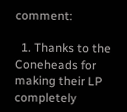comment:

  1. Thanks to the Coneheads for making their LP completely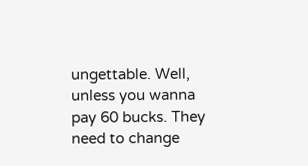ungettable. Well, unless you wanna pay 60 bucks. They need to change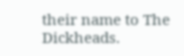their name to The Dickheads.